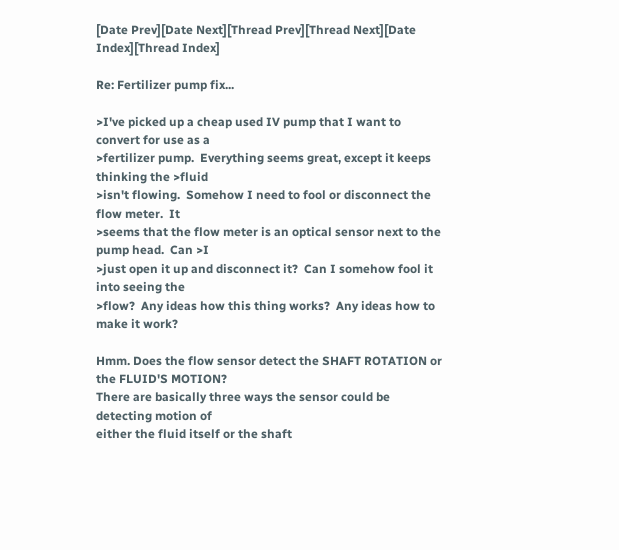[Date Prev][Date Next][Thread Prev][Thread Next][Date Index][Thread Index]

Re: Fertilizer pump fix...

>I've picked up a cheap used IV pump that I want to convert for use as a
>fertilizer pump.  Everything seems great, except it keeps thinking the >fluid
>isn't flowing.  Somehow I need to fool or disconnect the flow meter.  It
>seems that the flow meter is an optical sensor next to the pump head.  Can >I
>just open it up and disconnect it?  Can I somehow fool it into seeing the
>flow?  Any ideas how this thing works?  Any ideas how to make it work?

Hmm. Does the flow sensor detect the SHAFT ROTATION or the FLUID'S MOTION?
There are basically three ways the sensor could be detecting motion of
either the fluid itself or the shaft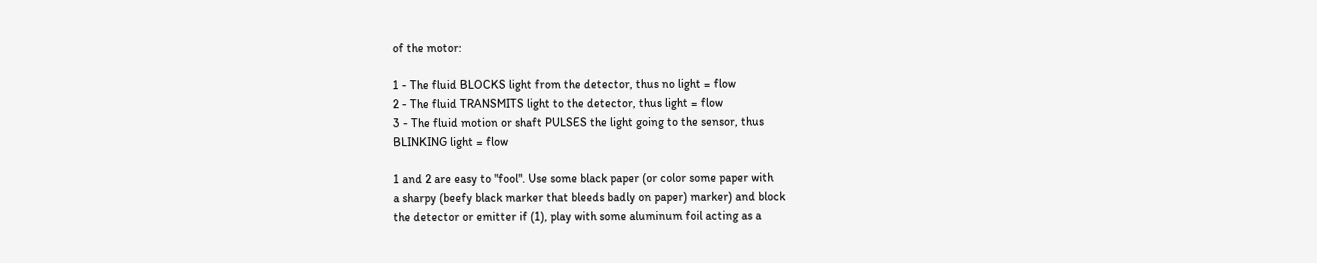of the motor:

1 - The fluid BLOCKS light from the detector, thus no light = flow
2 - The fluid TRANSMITS light to the detector, thus light = flow
3 - The fluid motion or shaft PULSES the light going to the sensor, thus
BLINKING light = flow

1 and 2 are easy to "fool". Use some black paper (or color some paper with
a sharpy (beefy black marker that bleeds badly on paper) marker) and block
the detector or emitter if (1), play with some aluminum foil acting as a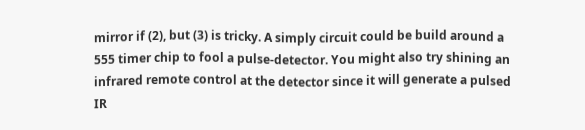mirror if (2), but (3) is tricky. A simply circuit could be build around a
555 timer chip to fool a pulse-detector. You might also try shining an
infrared remote control at the detector since it will generate a pulsed IR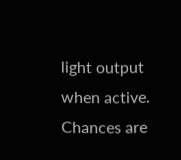light output when active. Chances are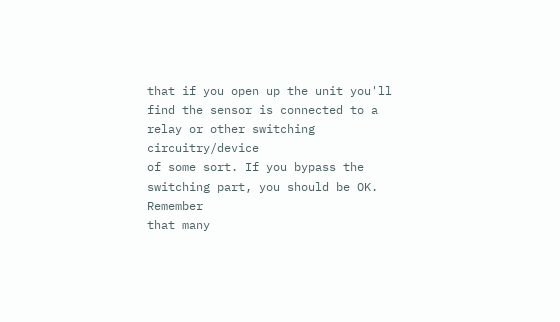that if you open up the unit you'll
find the sensor is connected to a relay or other switching circuitry/device
of some sort. If you bypass the switching part, you should be OK. Remember
that many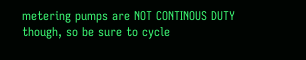metering pumps are NOT CONTINOUS DUTY though, so be sure to cycle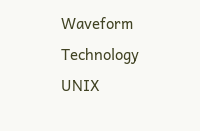Waveform Technology
UNIX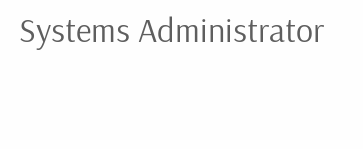Systems Administrator